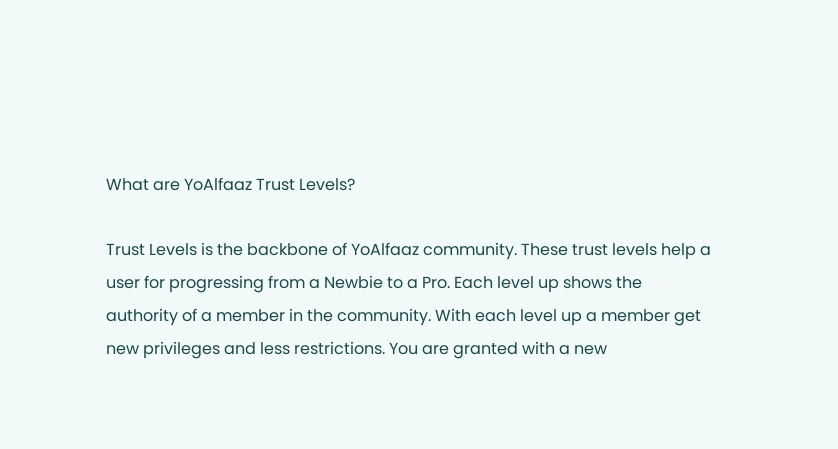What are YoAlfaaz Trust Levels?

Trust Levels is the backbone of YoAlfaaz community. These trust levels help a user for progressing from a Newbie to a Pro. Each level up shows the authority of a member in the community. With each level up a member get new privileges and less restrictions. You are granted with a new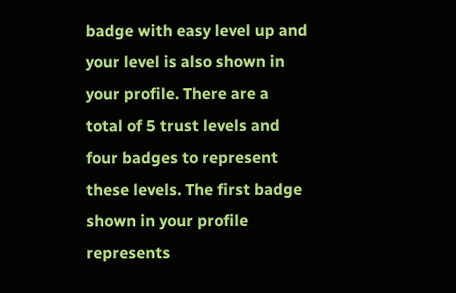badge with easy level up and your level is also shown in your profile. There are a total of 5 trust levels and four badges to represent these levels. The first badge shown in your profile represents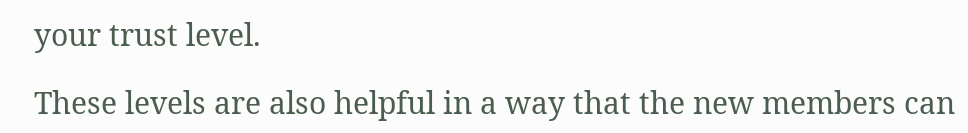your trust level.

These levels are also helpful in a way that the new members can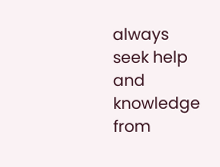always seek help and knowledge from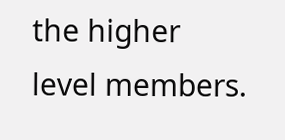the higher level members.